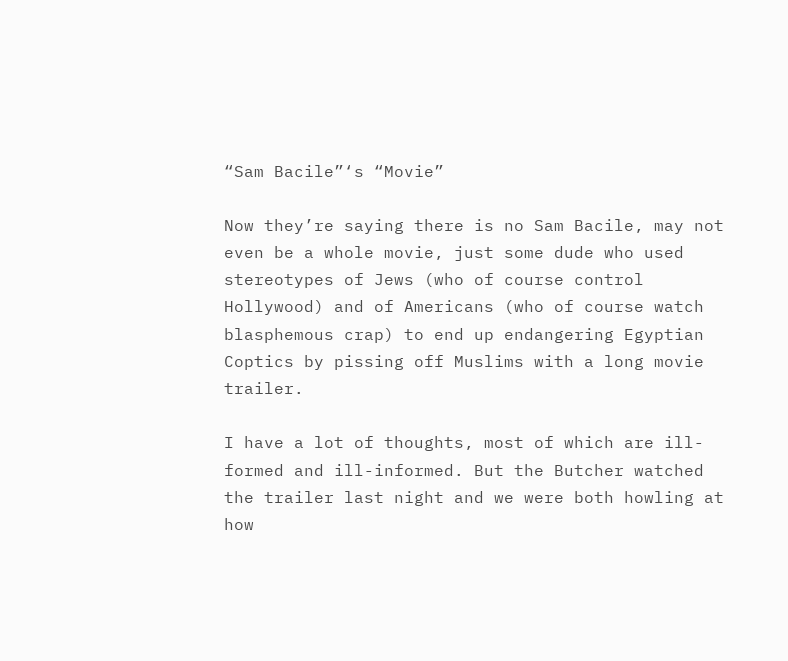“Sam Bacile”‘s “Movie”

Now they’re saying there is no Sam Bacile, may not even be a whole movie, just some dude who used stereotypes of Jews (who of course control Hollywood) and of Americans (who of course watch blasphemous crap) to end up endangering Egyptian Coptics by pissing off Muslims with a long movie trailer.

I have a lot of thoughts, most of which are ill-formed and ill-informed. But the Butcher watched the trailer last night and we were both howling at how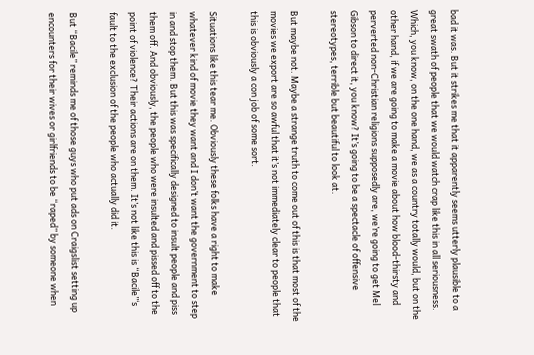bad it was. But it strikes me that it apparently seems utterly plausible to a great swath of people that we would watch crap like this in all seriousness. Which, you know, on the one hand, we as a country totally would, but on the other hand, if we are going to make a movie about how blood-thirsty and perverted non-Christian religions supposedly are, we’re going to get Mel Gibson to direct it, you know? It’s going to be a spectacle of offensive stereotypes, terrible but beautiful to look at.

But maybe not. Maybe a strange truth to come out of this is that most of the movies we export are so awful that it’s not immediately clear to people that this is obviously a con job of some sort.

Situations like this tear me. Obviously these folks have a right to make whatever kind of movie they want and I don’t want the government to step in and stop them. But this was specifically designed to insult people and piss them off. And obviously, the people who were insulted and pissed off to the point of violence? Their actions are on them. It’s not like this is “Bacile”‘s fault to the exclusion of the people who actually did it.

But “Bacile” reminds me of those guys who put ads on Craigslist setting up encounters for their wives or girlfriends to be “raped” by someone when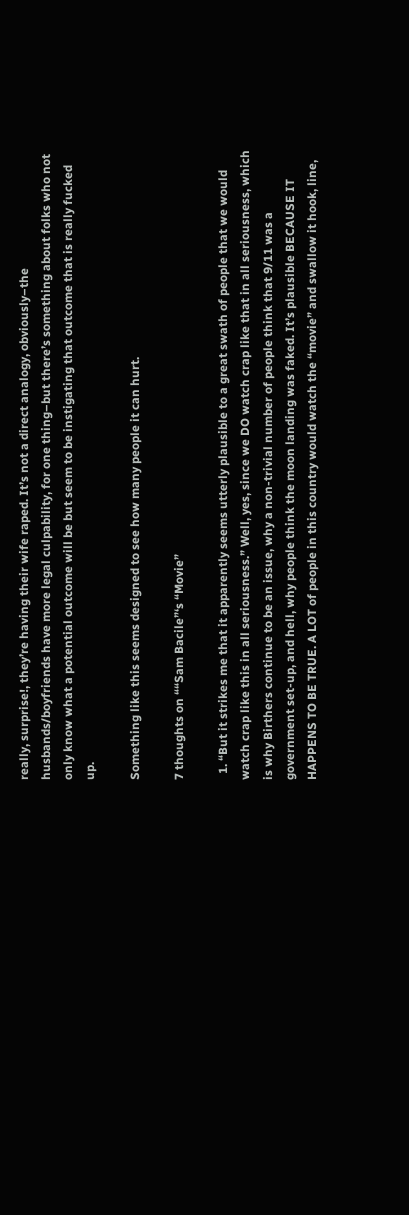really, surprise!, they’re having their wife raped. It’s not a direct analogy, obviously–the husbands/boyfriends have more legal culpability, for one thing–but there’s something about folks who not only know what a potential outcome will be but seem to be instigating that outcome that is really fucked up.

Something like this seems designed to see how many people it can hurt.

7 thoughts on ““Sam Bacile”‘s “Movie”

  1. “But it strikes me that it apparently seems utterly plausible to a great swath of people that we would watch crap like this in all seriousness.” Well, yes, since we DO watch crap like that in all seriousness, which is why Birthers continue to be an issue, why a non-trivial number of people think that 9/11 was a government set-up, and hell, why people think the moon landing was faked. It’s plausible BECAUSE IT HAPPENS TO BE TRUE. A LOT of people in this country would watch the “movie” and swallow it hook, line,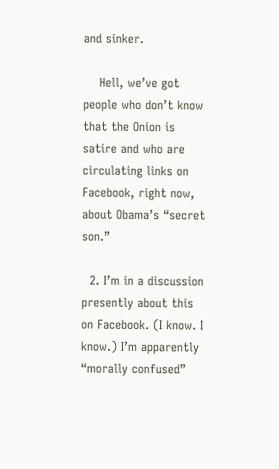and sinker.

    Hell, we’ve got people who don’t know that the Onion is satire and who are circulating links on Facebook, right now, about Obama’s “secret son.”

  2. I’m in a discussion presently about this on Facebook. (I know. I know.) I’m apparently “morally confused”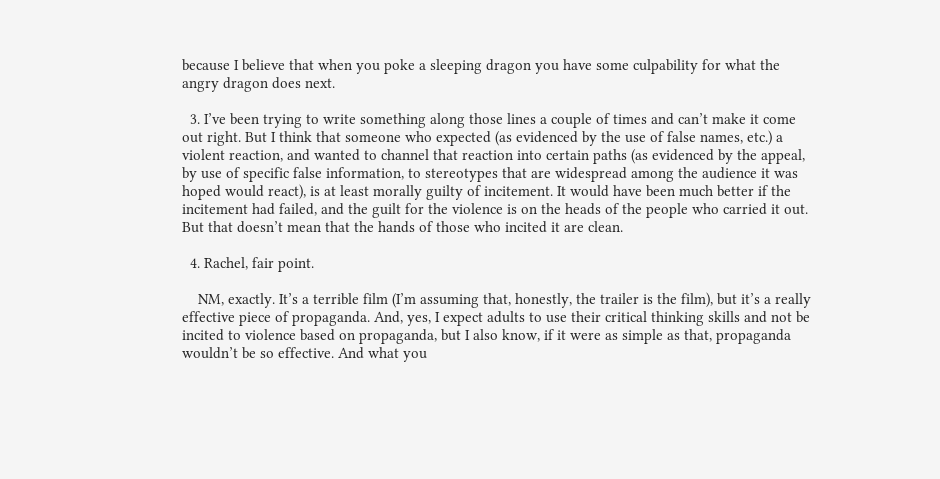because I believe that when you poke a sleeping dragon you have some culpability for what the angry dragon does next.

  3. I’ve been trying to write something along those lines a couple of times and can’t make it come out right. But I think that someone who expected (as evidenced by the use of false names, etc.) a violent reaction, and wanted to channel that reaction into certain paths (as evidenced by the appeal, by use of specific false information, to stereotypes that are widespread among the audience it was hoped would react), is at least morally guilty of incitement. It would have been much better if the incitement had failed, and the guilt for the violence is on the heads of the people who carried it out. But that doesn’t mean that the hands of those who incited it are clean.

  4. Rachel, fair point.

    NM, exactly. It’s a terrible film (I’m assuming that, honestly, the trailer is the film), but it’s a really effective piece of propaganda. And, yes, I expect adults to use their critical thinking skills and not be incited to violence based on propaganda, but I also know, if it were as simple as that, propaganda wouldn’t be so effective. And what you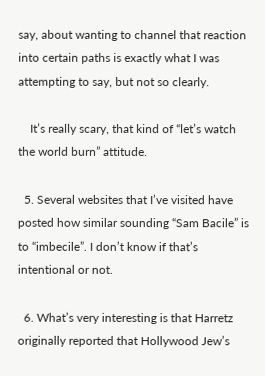say, about wanting to channel that reaction into certain paths is exactly what I was attempting to say, but not so clearly.

    It’s really scary, that kind of “let’s watch the world burn” attitude.

  5. Several websites that I’ve visited have posted how similar sounding “Sam Bacile” is to “imbecile”. I don’t know if that’s intentional or not.

  6. What’s very interesting is that Harretz originally reported that Hollywood Jew’s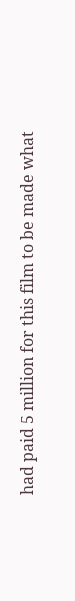had paid 5 million for this film to be made what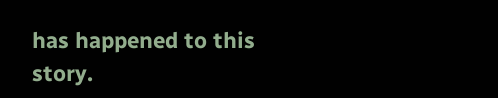has happened to this story.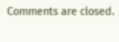Comments are closed.